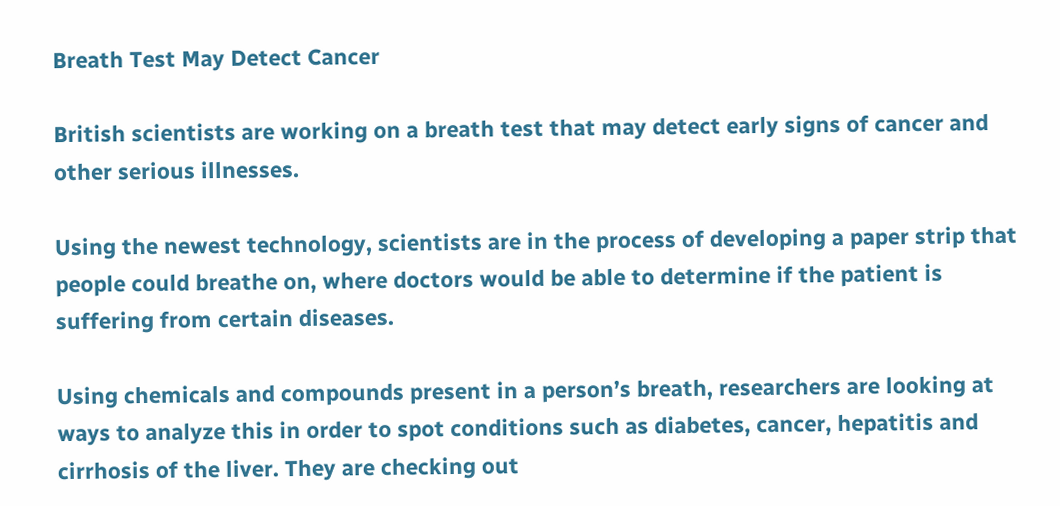Breath Test May Detect Cancer

British scientists are working on a breath test that may detect early signs of cancer and other serious illnesses.

Using the newest technology, scientists are in the process of developing a paper strip that people could breathe on, where doctors would be able to determine if the patient is suffering from certain diseases.

Using chemicals and compounds present in a person’s breath, researchers are looking at ways to analyze this in order to spot conditions such as diabetes, cancer, hepatitis and cirrhosis of the liver. They are checking out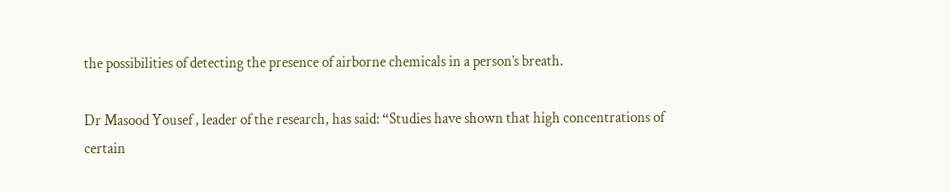the possibilities of detecting the presence of airborne chemicals in a person’s breath.

Dr Masood Yousef , leader of the research, has said: “Studies have shown that high concentrations of certain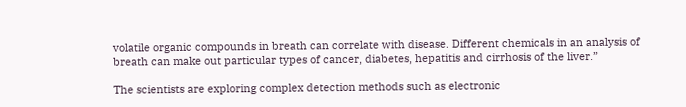volatile organic compounds in breath can correlate with disease. Different chemicals in an analysis of breath can make out particular types of cancer, diabetes, hepatitis and cirrhosis of the liver.”

The scientists are exploring complex detection methods such as electronic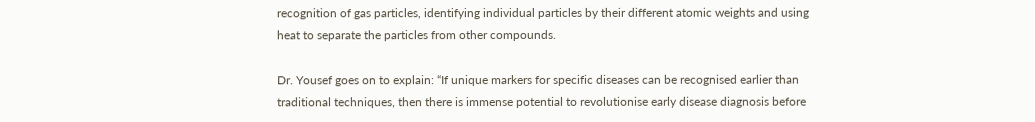recognition of gas particles, identifying individual particles by their different atomic weights and using heat to separate the particles from other compounds.

Dr. Yousef goes on to explain: “If unique markers for specific diseases can be recognised earlier than traditional techniques, then there is immense potential to revolutionise early disease diagnosis before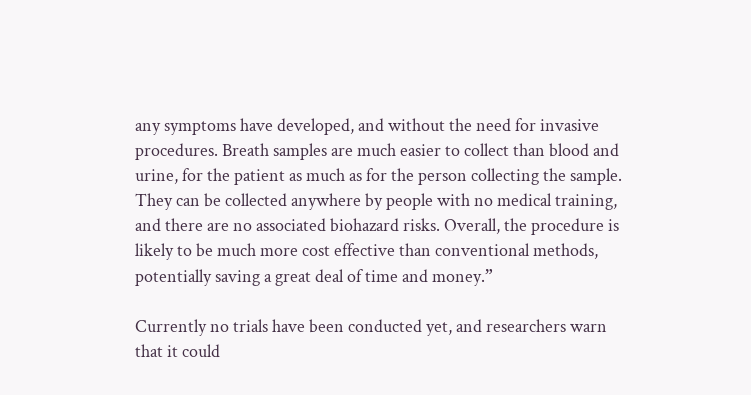any symptoms have developed, and without the need for invasive procedures. Breath samples are much easier to collect than blood and urine, for the patient as much as for the person collecting the sample. They can be collected anywhere by people with no medical training, and there are no associated biohazard risks. Overall, the procedure is likely to be much more cost effective than conventional methods, potentially saving a great deal of time and money.”

Currently no trials have been conducted yet, and researchers warn that it could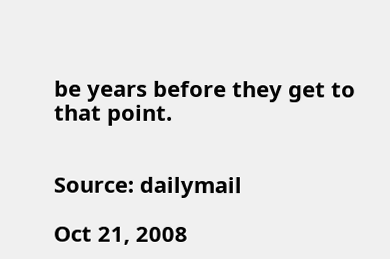be years before they get to that point.


Source: dailymail

Oct 21, 2008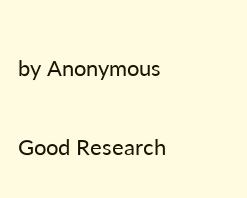by Anonymous

Good Research